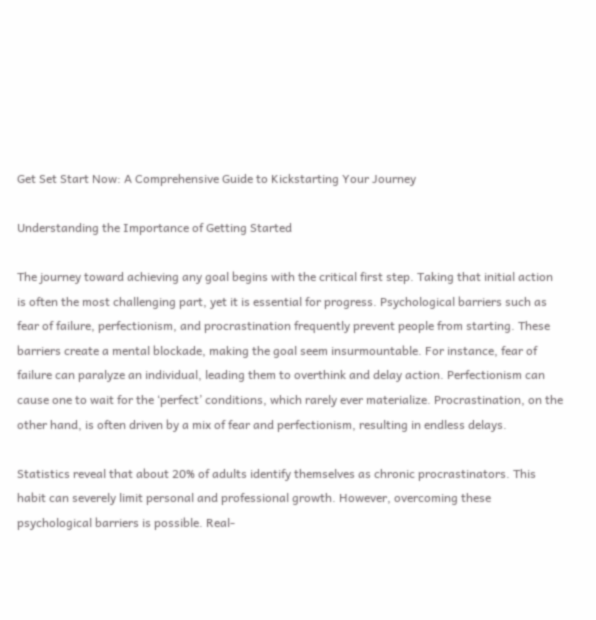Get Set Start Now: A Comprehensive Guide to Kickstarting Your Journey

Understanding the Importance of Getting Started

The journey toward achieving any goal begins with the critical first step. Taking that initial action is often the most challenging part, yet it is essential for progress. Psychological barriers such as fear of failure, perfectionism, and procrastination frequently prevent people from starting. These barriers create a mental blockade, making the goal seem insurmountable. For instance, fear of failure can paralyze an individual, leading them to overthink and delay action. Perfectionism can cause one to wait for the ‘perfect’ conditions, which rarely ever materialize. Procrastination, on the other hand, is often driven by a mix of fear and perfectionism, resulting in endless delays.

Statistics reveal that about 20% of adults identify themselves as chronic procrastinators. This habit can severely limit personal and professional growth. However, overcoming these psychological barriers is possible. Real-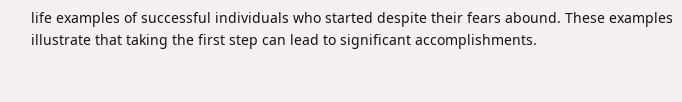life examples of successful individuals who started despite their fears abound. These examples illustrate that taking the first step can lead to significant accomplishments.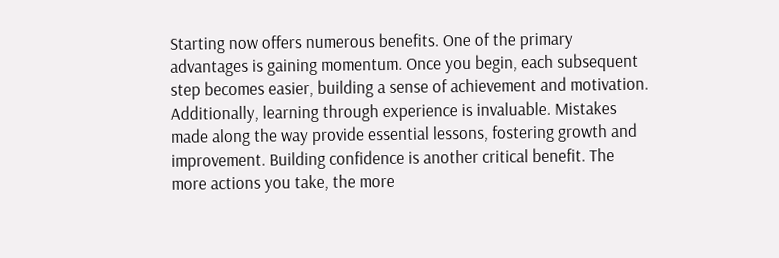Starting now offers numerous benefits. One of the primary advantages is gaining momentum. Once you begin, each subsequent step becomes easier, building a sense of achievement and motivation. Additionally, learning through experience is invaluable. Mistakes made along the way provide essential lessons, fostering growth and improvement. Building confidence is another critical benefit. The more actions you take, the more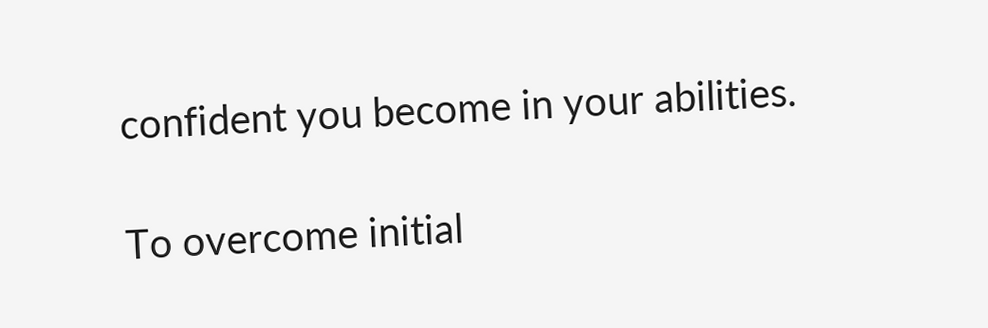confident you become in your abilities.

To overcome initial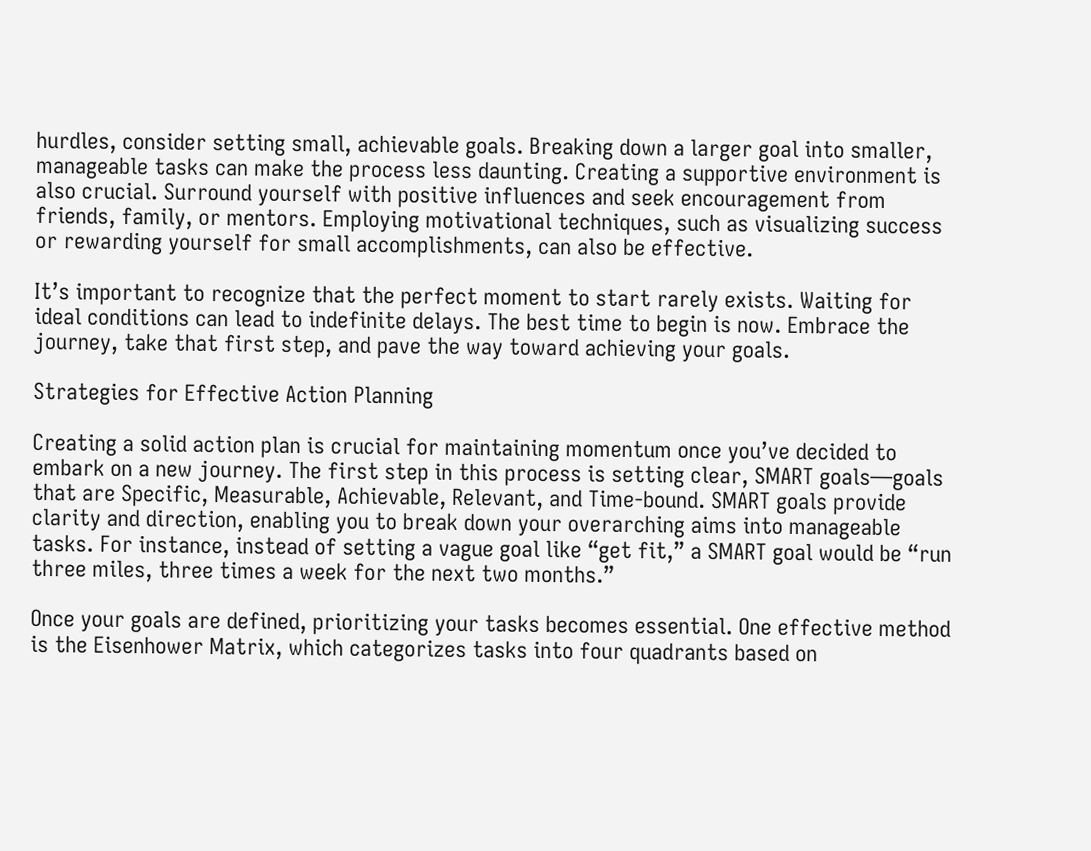hurdles, consider setting small, achievable goals. Breaking down a larger goal into smaller, manageable tasks can make the process less daunting. Creating a supportive environment is also crucial. Surround yourself with positive influences and seek encouragement from friends, family, or mentors. Employing motivational techniques, such as visualizing success or rewarding yourself for small accomplishments, can also be effective.

It’s important to recognize that the perfect moment to start rarely exists. Waiting for ideal conditions can lead to indefinite delays. The best time to begin is now. Embrace the journey, take that first step, and pave the way toward achieving your goals.

Strategies for Effective Action Planning

Creating a solid action plan is crucial for maintaining momentum once you’ve decided to embark on a new journey. The first step in this process is setting clear, SMART goals—goals that are Specific, Measurable, Achievable, Relevant, and Time-bound. SMART goals provide clarity and direction, enabling you to break down your overarching aims into manageable tasks. For instance, instead of setting a vague goal like “get fit,” a SMART goal would be “run three miles, three times a week for the next two months.”

Once your goals are defined, prioritizing your tasks becomes essential. One effective method is the Eisenhower Matrix, which categorizes tasks into four quadrants based on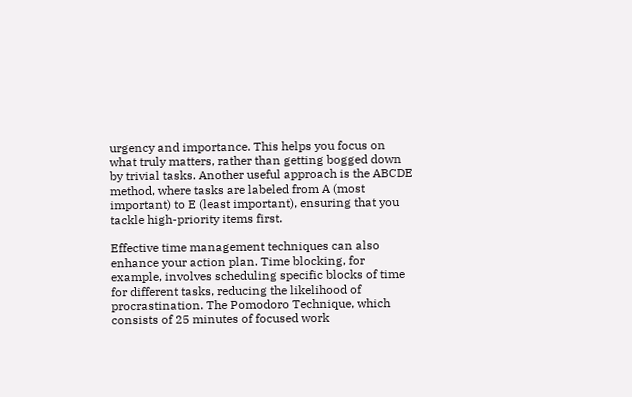urgency and importance. This helps you focus on what truly matters, rather than getting bogged down by trivial tasks. Another useful approach is the ABCDE method, where tasks are labeled from A (most important) to E (least important), ensuring that you tackle high-priority items first.

Effective time management techniques can also enhance your action plan. Time blocking, for example, involves scheduling specific blocks of time for different tasks, reducing the likelihood of procrastination. The Pomodoro Technique, which consists of 25 minutes of focused work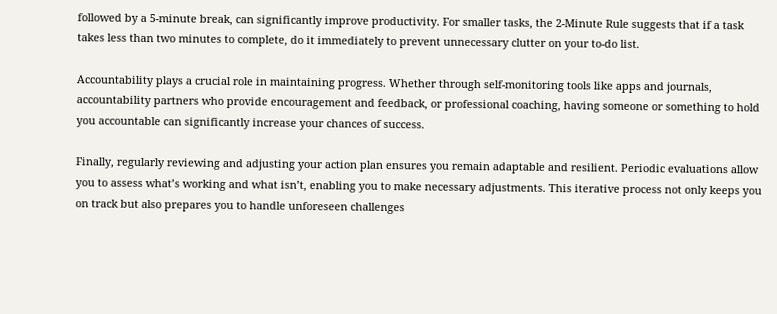followed by a 5-minute break, can significantly improve productivity. For smaller tasks, the 2-Minute Rule suggests that if a task takes less than two minutes to complete, do it immediately to prevent unnecessary clutter on your to-do list.

Accountability plays a crucial role in maintaining progress. Whether through self-monitoring tools like apps and journals, accountability partners who provide encouragement and feedback, or professional coaching, having someone or something to hold you accountable can significantly increase your chances of success.

Finally, regularly reviewing and adjusting your action plan ensures you remain adaptable and resilient. Periodic evaluations allow you to assess what’s working and what isn’t, enabling you to make necessary adjustments. This iterative process not only keeps you on track but also prepares you to handle unforeseen challenges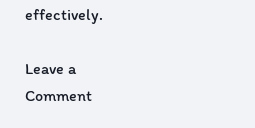effectively.

Leave a Comment